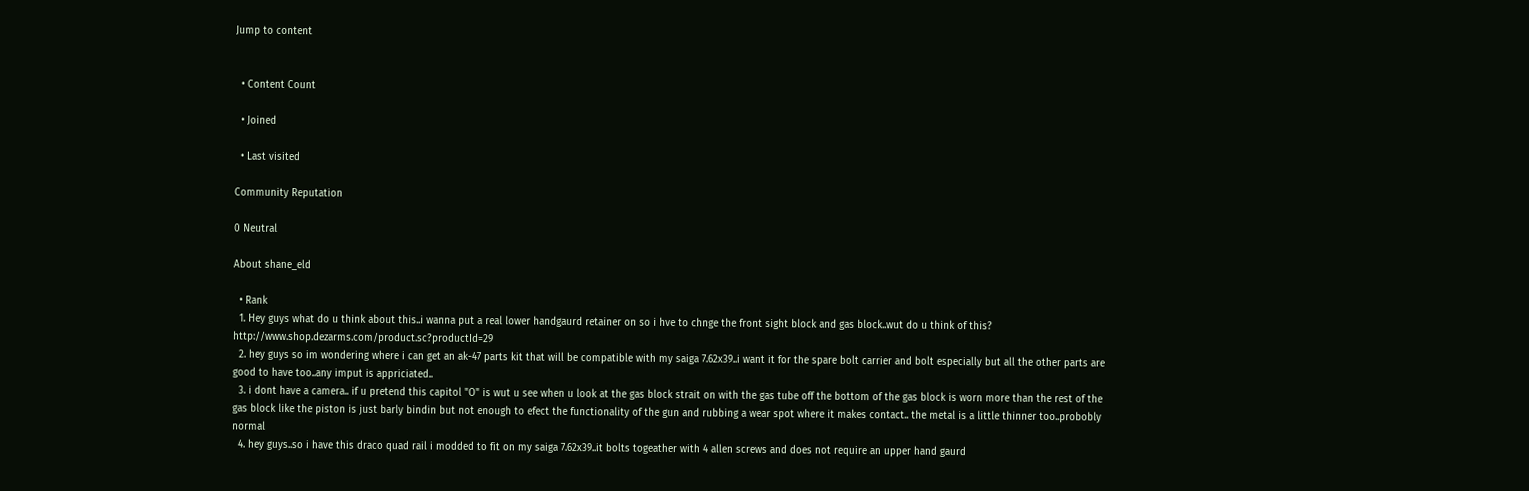Jump to content


  • Content Count

  • Joined

  • Last visited

Community Reputation

0 Neutral

About shane_eld

  • Rank
  1. Hey guys what do u think about this..i wanna put a real lower handgaurd retainer on so i hve to chnge the front sight block and gas block..wut do u think of this? http://www.shop.dezarms.com/product.sc?productId=29
  2. hey guys so im wondering where i can get an ak-47 parts kit that will be compatible with my saiga 7.62x39..i want it for the spare bolt carrier and bolt especially but all the other parts are good to have too..any imput is appriciated..
  3. i dont have a camera.. if u pretend this capitol "O" is wut u see when u look at the gas block strait on with the gas tube off the bottom of the gas block is worn more than the rest of the gas block like the piston is just barly bindin but not enough to efect the functionality of the gun and rubbing a wear spot where it makes contact.. the metal is a little thinner too..probobly normal
  4. hey guys..so i have this draco quad rail i modded to fit on my saiga 7.62x39..it bolts togeather with 4 allen screws and does not require an upper hand gaurd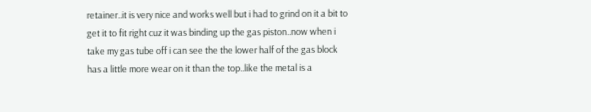retainer..it is very nice and works well but i had to grind on it a bit to get it to fit right cuz it was binding up the gas piston..now when i take my gas tube off i can see the the lower half of the gas block has a little more wear on it than the top..like the metal is a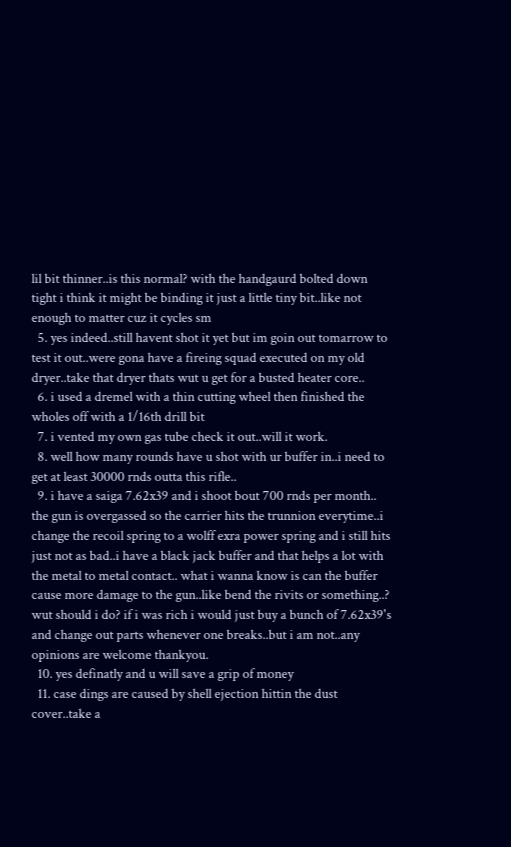lil bit thinner..is this normal? with the handgaurd bolted down tight i think it might be binding it just a little tiny bit..like not enough to matter cuz it cycles sm
  5. yes indeed..still havent shot it yet but im goin out tomarrow to test it out..were gona have a fireing squad executed on my old dryer..take that dryer thats wut u get for a busted heater core..
  6. i used a dremel with a thin cutting wheel then finished the wholes off with a 1/16th drill bit
  7. i vented my own gas tube check it out..will it work.
  8. well how many rounds have u shot with ur buffer in..i need to get at least 30000 rnds outta this rifle..
  9. i have a saiga 7.62x39 and i shoot bout 700 rnds per month.. the gun is overgassed so the carrier hits the trunnion everytime..i change the recoil spring to a wolff exra power spring and i still hits just not as bad..i have a black jack buffer and that helps a lot with the metal to metal contact.. what i wanna know is can the buffer cause more damage to the gun..like bend the rivits or something..? wut should i do? if i was rich i would just buy a bunch of 7.62x39's and change out parts whenever one breaks..but i am not..any opinions are welcome thankyou.
  10. yes definatly and u will save a grip of money
  11. case dings are caused by shell ejection hittin the dust cover..take a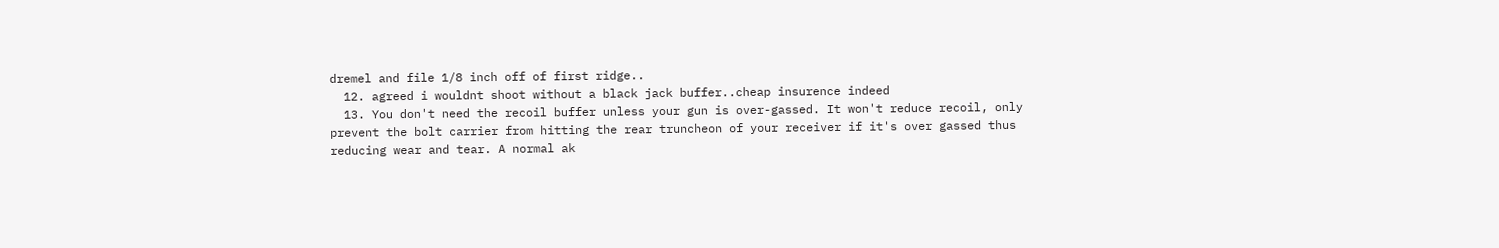dremel and file 1/8 inch off of first ridge..
  12. agreed i wouldnt shoot without a black jack buffer..cheap insurence indeed
  13. You don't need the recoil buffer unless your gun is over-gassed. It won't reduce recoil, only prevent the bolt carrier from hitting the rear truncheon of your receiver if it's over gassed thus reducing wear and tear. A normal ak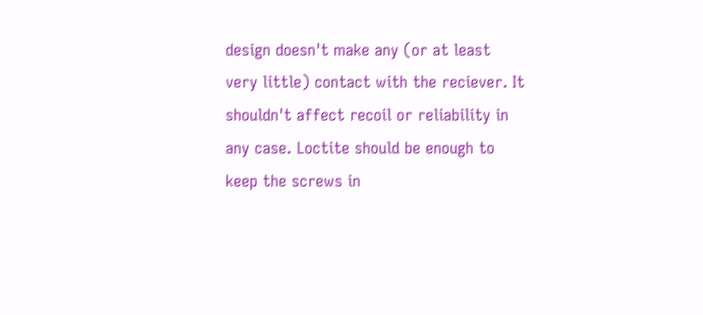design doesn't make any (or at least very little) contact with the reciever. It shouldn't affect recoil or reliability in any case. Loctite should be enough to keep the screws in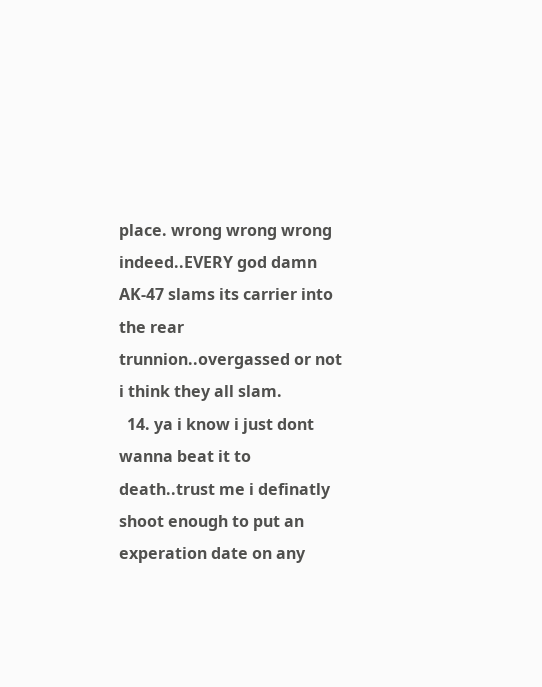place. wrong wrong wrong indeed..EVERY god damn AK-47 slams its carrier into the rear trunnion..overgassed or not i think they all slam.
  14. ya i know i just dont wanna beat it to death..trust me i definatly shoot enough to put an experation date on any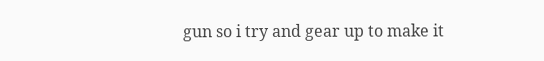gun so i try and gear up to make it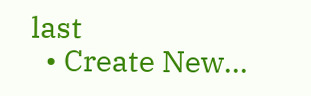last
  • Create New...